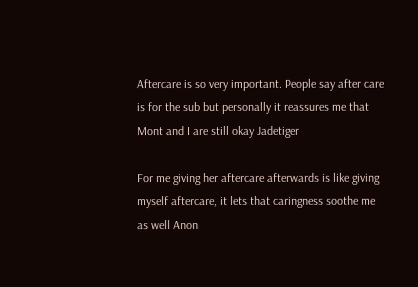Aftercare is so very important. People say after care is for the sub but personally it reassures me that Mont and I are still okay Jadetiger

For me giving her aftercare afterwards is like giving myself aftercare, it lets that caringness soothe me as well Anon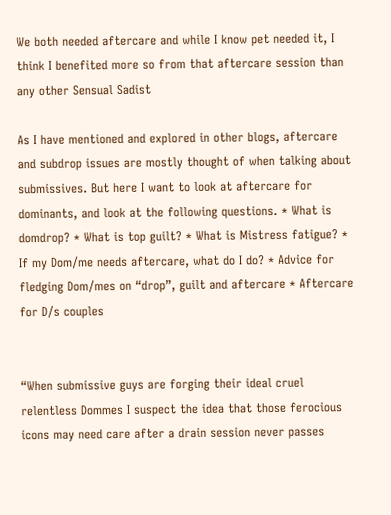We both needed aftercare and while I know pet needed it, I think I benefited more so from that aftercare session than any other Sensual Sadist

As I have mentioned and explored in other blogs, aftercare and subdrop issues are mostly thought of when talking about submissives. But here I want to look at aftercare for dominants, and look at the following questions. * What is domdrop? * What is top guilt? * What is Mistress fatigue? * If my Dom/me needs aftercare, what do I do? * Advice for fledging Dom/mes on “drop”, guilt and aftercare * Aftercare for D/s couples


“When submissive guys are forging their ideal cruel relentless Dommes I suspect the idea that those ferocious icons may need care after a drain session never passes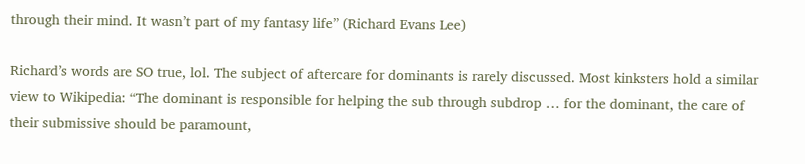through their mind. It wasn’t part of my fantasy life” (Richard Evans Lee)

Richard’s words are SO true, lol. The subject of aftercare for dominants is rarely discussed. Most kinksters hold a similar view to Wikipedia: “The dominant is responsible for helping the sub through subdrop … for the dominant, the care of their submissive should be paramount,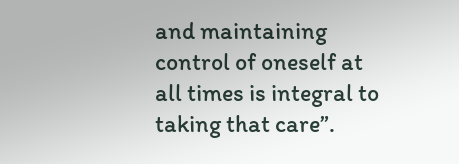and maintaining control of oneself at all times is integral to taking that care”.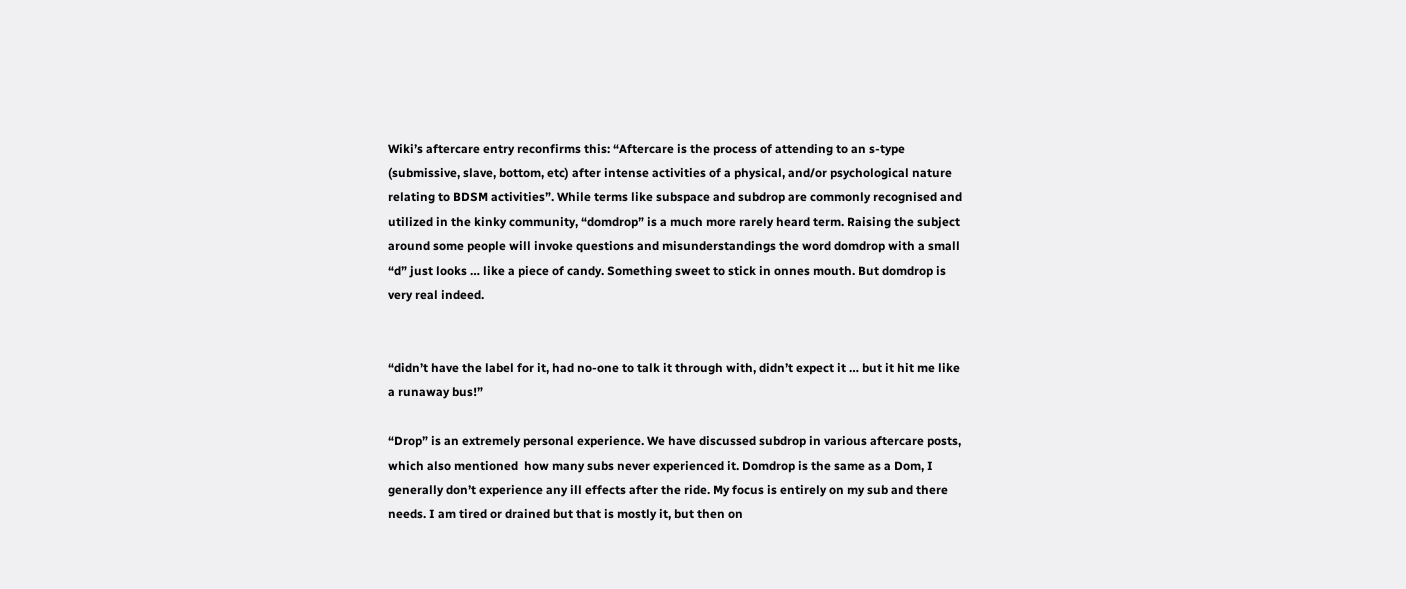Wiki’s aftercare entry reconfirms this: “Aftercare is the process of attending to an s-type (submissive, slave, bottom, etc) after intense activities of a physical, and/or psychological nature relating to BDSM activities”. While terms like subspace and subdrop are commonly recognised and utilized in the kinky community, “domdrop” is a much more rarely heard term. Raising the subject around some people will invoke questions and misunderstandings the word domdrop with a small “d” just looks … like a piece of candy. Something sweet to stick in onnes mouth. But domdrop is very real indeed.


“didn’t have the label for it, had no-one to talk it through with, didn’t expect it … but it hit me like a runaway bus!”

“Drop” is an extremely personal experience. We have discussed subdrop in various aftercare posts, which also mentioned  how many subs never experienced it. Domdrop is the same as a Dom, I generally don’t experience any ill effects after the ride. My focus is entirely on my sub and there needs. I am tired or drained but that is mostly it, but then on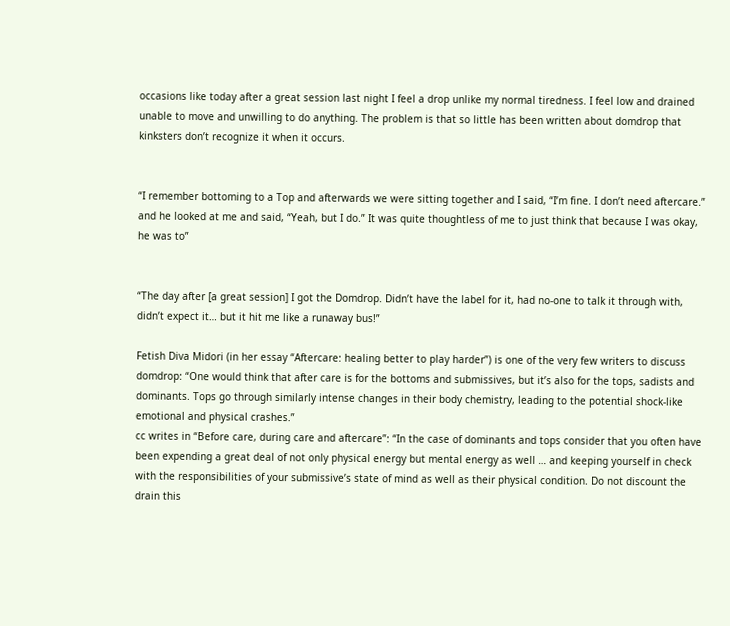occasions like today after a great session last night I feel a drop unlike my normal tiredness. I feel low and drained unable to move and unwilling to do anything. The problem is that so little has been written about domdrop that kinksters don’t recognize it when it occurs.


“I remember bottoming to a Top and afterwards we were sitting together and I said, “I’m fine. I don’t need aftercare.” and he looked at me and said, “Yeah, but I do.” It was quite thoughtless of me to just think that because I was okay, he was to”


“The day after [a great session] I got the Domdrop. Didn’t have the label for it, had no-one to talk it through with, didn’t expect it… but it hit me like a runaway bus!”

Fetish Diva Midori (in her essay “Aftercare: healing better to play harder”) is one of the very few writers to discuss domdrop: “One would think that after care is for the bottoms and submissives, but it’s also for the tops, sadists and dominants. Tops go through similarly intense changes in their body chemistry, leading to the potential shock-like emotional and physical crashes.”
cc writes in “Before care, during care and aftercare”: “In the case of dominants and tops consider that you often have been expending a great deal of not only physical energy but mental energy as well … and keeping yourself in check with the responsibilities of your submissive’s state of mind as well as their physical condition. Do not discount the drain this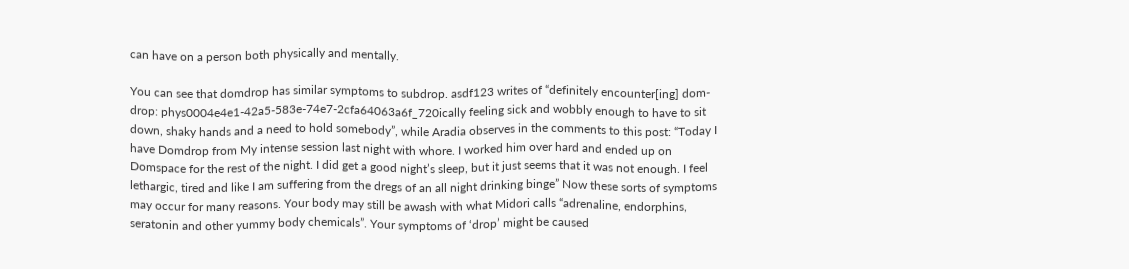can have on a person both physically and mentally.

You can see that domdrop has similar symptoms to subdrop. asdf123 writes of “definitely encounter[ing] dom-drop: phys0004e4e1-42a5-583e-74e7-2cfa64063a6f_720ically feeling sick and wobbly enough to have to sit down, shaky hands and a need to hold somebody”, while Aradia observes in the comments to this post: “Today I have Domdrop from My intense session last night with whore. I worked him over hard and ended up on Domspace for the rest of the night. I did get a good night’s sleep, but it just seems that it was not enough. I feel lethargic, tired and like I am suffering from the dregs of an all night drinking binge” Now these sorts of symptoms may occur for many reasons. Your body may still be awash with what Midori calls “adrenaline, endorphins, seratonin and other yummy body chemicals”. Your symptoms of ‘drop’ might be caused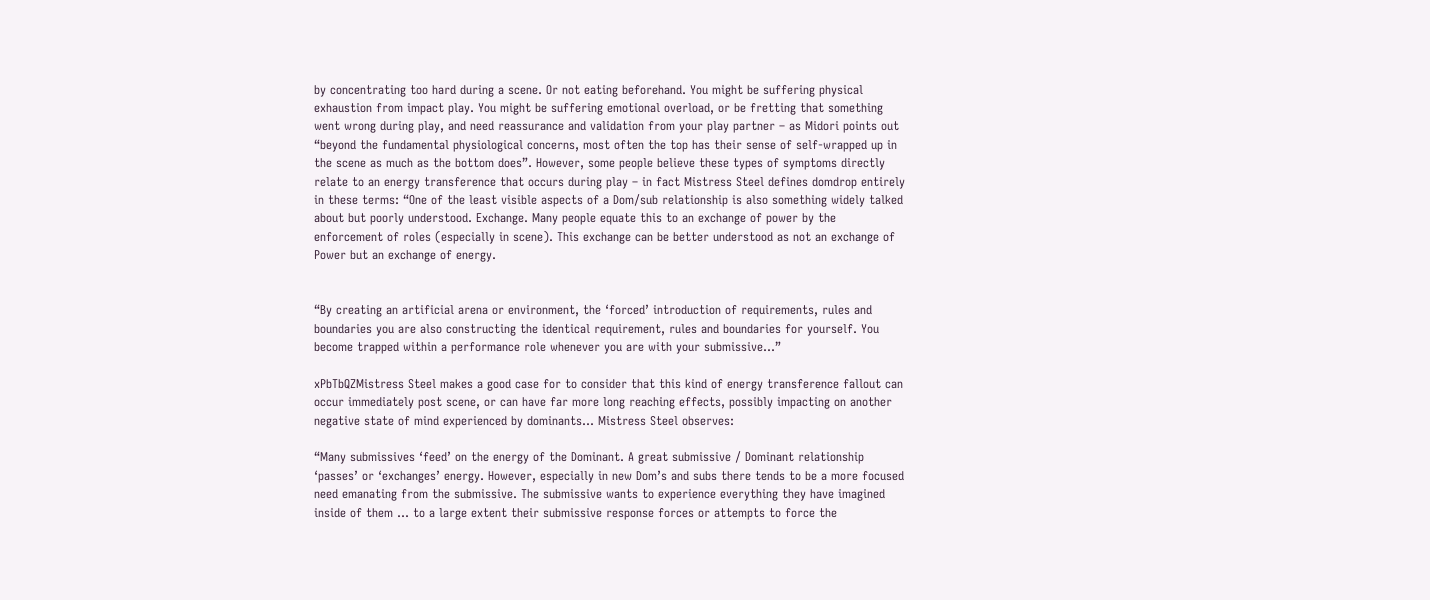by concentrating too hard during a scene. Or not eating beforehand. You might be suffering physical exhaustion from impact play. You might be suffering emotional overload, or be fretting that something went wrong during play, and need reassurance and validation from your play partner – as Midori points out “beyond the fundamental physiological concerns, most often the top has their sense of self-wrapped up in the scene as much as the bottom does”. However, some people believe these types of symptoms directly relate to an energy transference that occurs during play – in fact Mistress Steel defines domdrop entirely in these terms: “One of the least visible aspects of a Dom/sub relationship is also something widely talked about but poorly understood. Exchange. Many people equate this to an exchange of power by the enforcement of roles (especially in scene). This exchange can be better understood as not an exchange of Power but an exchange of energy.


“By creating an artificial arena or environment, the ‘forced’ introduction of requirements, rules and boundaries you are also constructing the identical requirement, rules and boundaries for yourself. You become trapped within a performance role whenever you are with your submissive…”

xPbTbQZMistress Steel makes a good case for to consider that this kind of energy transference fallout can occur immediately post scene, or can have far more long reaching effects, possibly impacting on another negative state of mind experienced by dominants… Mistress Steel observes:

“Many submissives ‘feed’ on the energy of the Dominant. A great submissive / Dominant relationship ‘passes’ or ‘exchanges’ energy. However, especially in new Dom’s and subs there tends to be a more focused need emanating from the submissive. The submissive wants to experience everything they have imagined inside of them … to a large extent their submissive response forces or attempts to force the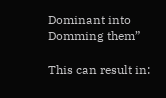Dominant into Domming them”

This can result in: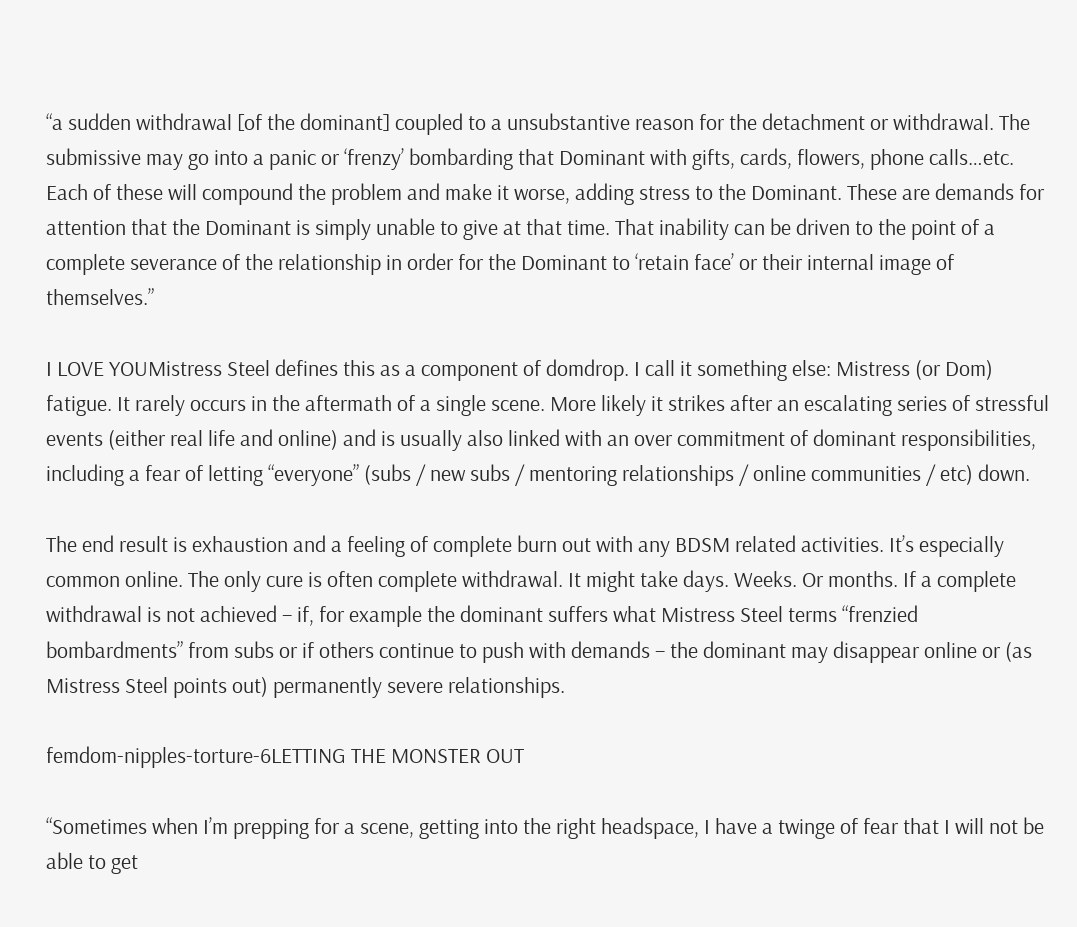“a sudden withdrawal [of the dominant] coupled to a unsubstantive reason for the detachment or withdrawal. The submissive may go into a panic or ‘frenzy’ bombarding that Dominant with gifts, cards, flowers, phone calls…etc. Each of these will compound the problem and make it worse, adding stress to the Dominant. These are demands for attention that the Dominant is simply unable to give at that time. That inability can be driven to the point of a complete severance of the relationship in order for the Dominant to ‘retain face’ or their internal image of themselves.”

I LOVE YOUMistress Steel defines this as a component of domdrop. I call it something else: Mistress (or Dom) fatigue. It rarely occurs in the aftermath of a single scene. More likely it strikes after an escalating series of stressful events (either real life and online) and is usually also linked with an over commitment of dominant responsibilities, including a fear of letting “everyone” (subs / new subs / mentoring relationships / online communities / etc) down.

The end result is exhaustion and a feeling of complete burn out with any BDSM related activities. It’s especially common online. The only cure is often complete withdrawal. It might take days. Weeks. Or months. If a complete withdrawal is not achieved – if, for example the dominant suffers what Mistress Steel terms “frenzied bombardments” from subs or if others continue to push with demands – the dominant may disappear online or (as Mistress Steel points out) permanently severe relationships.

femdom-nipples-torture-6LETTING THE MONSTER OUT

“Sometimes when I’m prepping for a scene, getting into the right headspace, I have a twinge of fear that I will not be able to get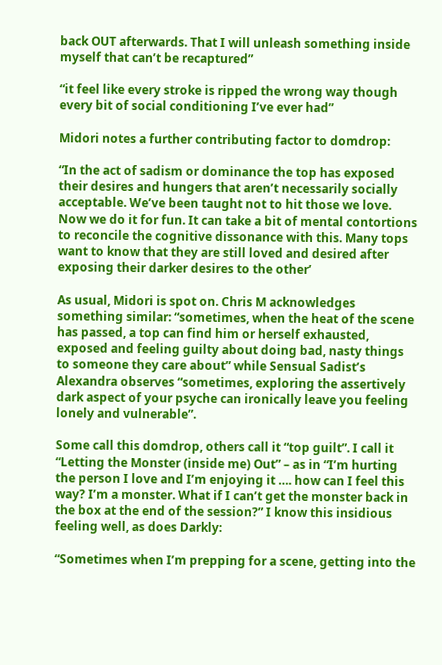back OUT afterwards. That I will unleash something inside myself that can’t be recaptured”

“it feel like every stroke is ripped the wrong way though every bit of social conditioning I’ve ever had”

Midori notes a further contributing factor to domdrop:

“In the act of sadism or dominance the top has exposed their desires and hungers that aren’t necessarily socially acceptable. We’ve been taught not to hit those we love. Now we do it for fun. It can take a bit of mental contortions to reconcile the cognitive dissonance with this. Many tops want to know that they are still loved and desired after exposing their darker desires to the other’

As usual, Midori is spot on. Chris M acknowledges something similar: “sometimes, when the heat of the scene has passed, a top can find him or herself exhausted, exposed and feeling guilty about doing bad, nasty things to someone they care about” while Sensual Sadist’s Alexandra observes “sometimes, exploring the assertively dark aspect of your psyche can ironically leave you feeling lonely and vulnerable”.

Some call this domdrop, others call it “top guilt”. I call it “Letting the Monster (inside me) Out” – as in “I’m hurting the person I love and I’m enjoying it …. how can I feel this way? I’m a monster. What if I can’t get the monster back in the box at the end of the session?” I know this insidious feeling well, as does Darkly:

“Sometimes when I’m prepping for a scene, getting into the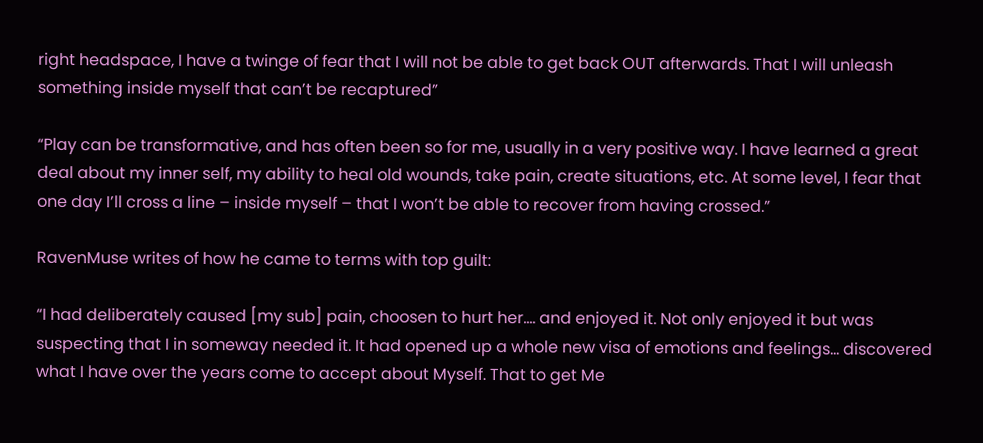right headspace, I have a twinge of fear that I will not be able to get back OUT afterwards. That I will unleash something inside myself that can’t be recaptured”

“Play can be transformative, and has often been so for me, usually in a very positive way. I have learned a great deal about my inner self, my ability to heal old wounds, take pain, create situations, etc. At some level, I fear that one day I’ll cross a line – inside myself – that I won’t be able to recover from having crossed.”

RavenMuse writes of how he came to terms with top guilt:

“I had deliberately caused [my sub] pain, choosen to hurt her…. and enjoyed it. Not only enjoyed it but was suspecting that I in someway needed it. It had opened up a whole new visa of emotions and feelings… discovered what I have over the years come to accept about Myself. That to get Me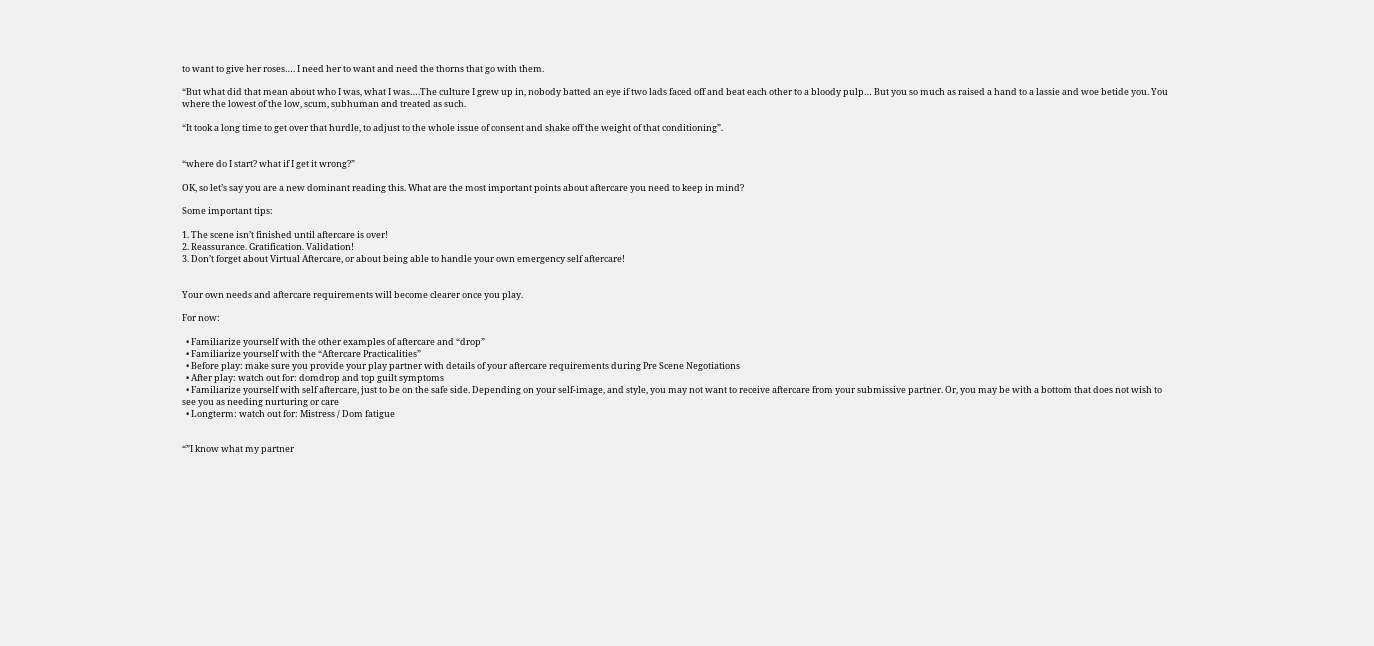to want to give her roses…. I need her to want and need the thorns that go with them.

“But what did that mean about who I was, what I was….The culture I grew up in, nobody batted an eye if two lads faced off and beat each other to a bloody pulp… But you so much as raised a hand to a lassie and woe betide you. You where the lowest of the low, scum, subhuman and treated as such.

“It took a long time to get over that hurdle, to adjust to the whole issue of consent and shake off the weight of that conditioning”.


“where do I start? what if I get it wrong?”

OK, so let’s say you are a new dominant reading this. What are the most important points about aftercare you need to keep in mind?

Some important tips:

1. The scene isn’t finished until aftercare is over!
2. Reassurance. Gratification. Validation!
3. Don’t forget about Virtual Aftercare, or about being able to handle your own emergency self aftercare!


Your own needs and aftercare requirements will become clearer once you play.

For now:

  • Familiarize yourself with the other examples of aftercare and “drop”
  • Familiarize yourself with the “Aftercare Practicalities”
  • Before play: make sure you provide your play partner with details of your aftercare requirements during Pre Scene Negotiations
  • After play: watch out for: domdrop and top guilt symptoms
  • Familiarize yourself with self aftercare, just to be on the safe side. Depending on your self-image, and style, you may not want to receive aftercare from your submissive partner. Or, you may be with a bottom that does not wish to see you as needing nurturing or care
  • Longterm: watch out for: Mistress / Dom fatigue


“”I know what my partner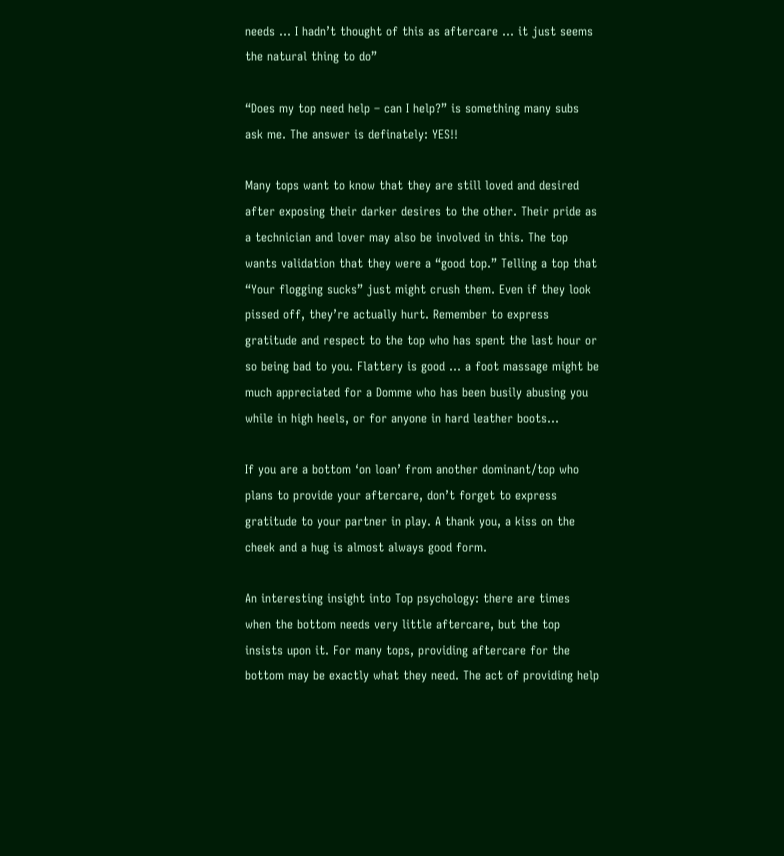needs … I hadn’t thought of this as aftercare … it just seems the natural thing to do”

“Does my top need help – can I help?” is something many subs ask me. The answer is definately: YES!!

Many tops want to know that they are still loved and desired after exposing their darker desires to the other. Their pride as a technician and lover may also be involved in this. The top wants validation that they were a “good top.” Telling a top that “Your flogging sucks” just might crush them. Even if they look pissed off, they’re actually hurt. Remember to express gratitude and respect to the top who has spent the last hour or so being bad to you. Flattery is good … a foot massage might be much appreciated for a Domme who has been busily abusing you while in high heels, or for anyone in hard leather boots…

If you are a bottom ‘on loan’ from another dominant/top who plans to provide your aftercare, don’t forget to express gratitude to your partner in play. A thank you, a kiss on the cheek and a hug is almost always good form.

An interesting insight into Top psychology: there are times when the bottom needs very little aftercare, but the top insists upon it. For many tops, providing aftercare for the bottom may be exactly what they need. The act of providing help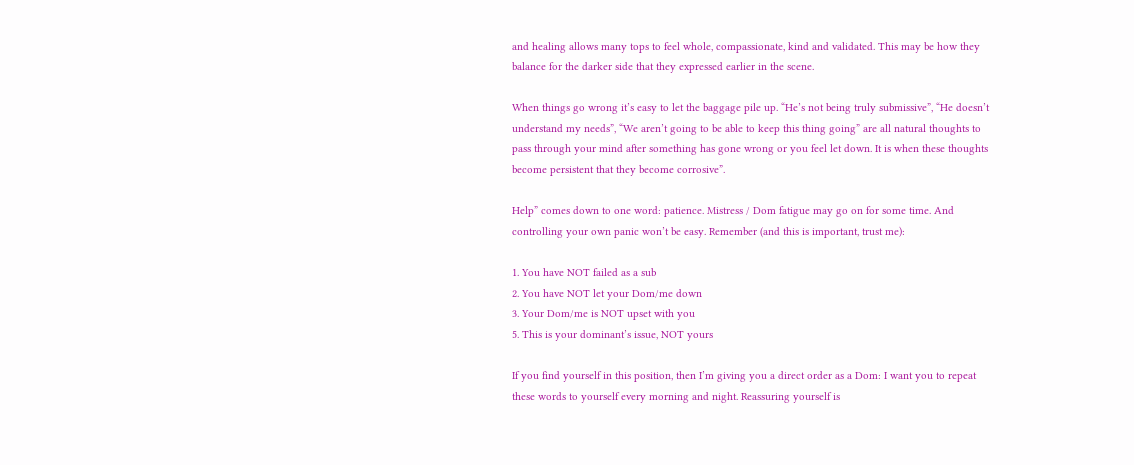and healing allows many tops to feel whole, compassionate, kind and validated. This may be how they balance for the darker side that they expressed earlier in the scene.

When things go wrong it’s easy to let the baggage pile up. “He’s not being truly submissive”, “He doesn’t understand my needs”, “We aren’t going to be able to keep this thing going” are all natural thoughts to pass through your mind after something has gone wrong or you feel let down. It is when these thoughts become persistent that they become corrosive”.

Help” comes down to one word: patience. Mistress / Dom fatigue may go on for some time. And controlling your own panic won’t be easy. Remember (and this is important, trust me):

1. You have NOT failed as a sub
2. You have NOT let your Dom/me down
3. Your Dom/me is NOT upset with you
5. This is your dominant’s issue, NOT yours

If you find yourself in this position, then I’m giving you a direct order as a Dom: I want you to repeat these words to yourself every morning and night. Reassuring yourself is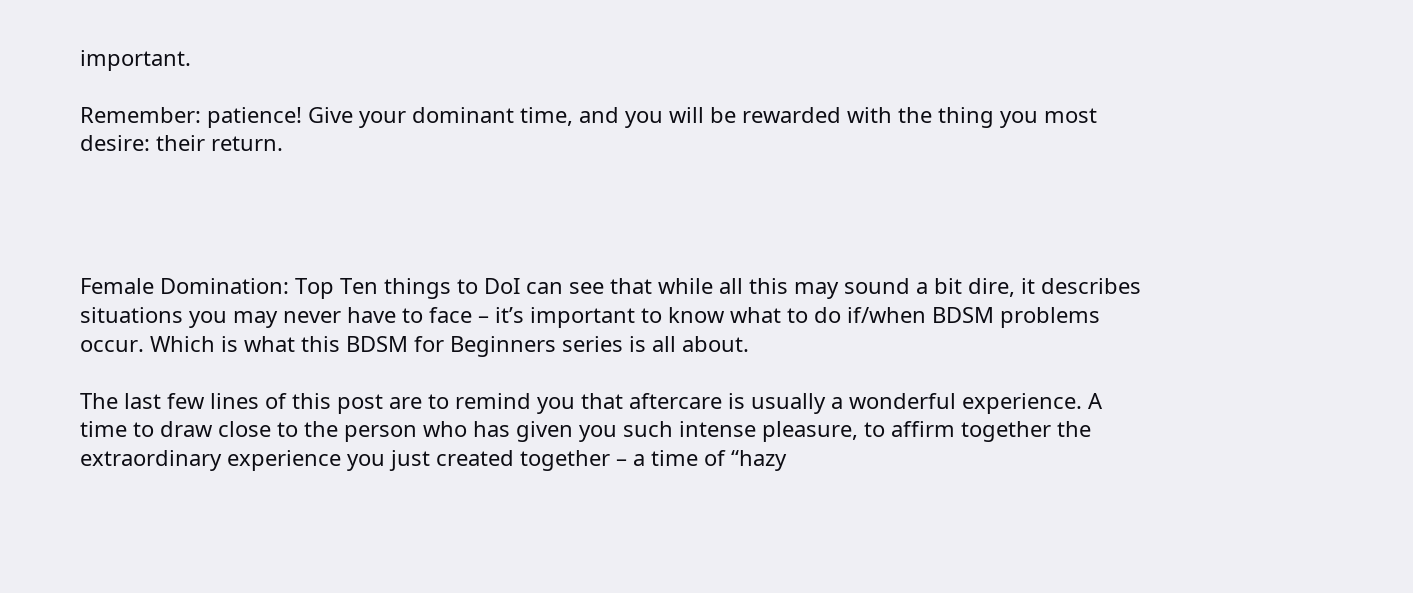important.

Remember: patience! Give your dominant time, and you will be rewarded with the thing you most desire: their return.




Female Domination: Top Ten things to DoI can see that while all this may sound a bit dire, it describes situations you may never have to face – it’s important to know what to do if/when BDSM problems occur. Which is what this BDSM for Beginners series is all about.

The last few lines of this post are to remind you that aftercare is usually a wonderful experience. A time to draw close to the person who has given you such intense pleasure, to affirm together the extraordinary experience you just created together – a time of “hazy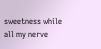sweetness while all my nerve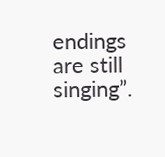endings are still singing”.